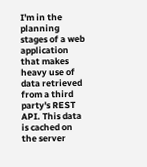I'm in the planning stages of a web application that makes heavy use of data retrieved from a third party's REST API. This data is cached on the server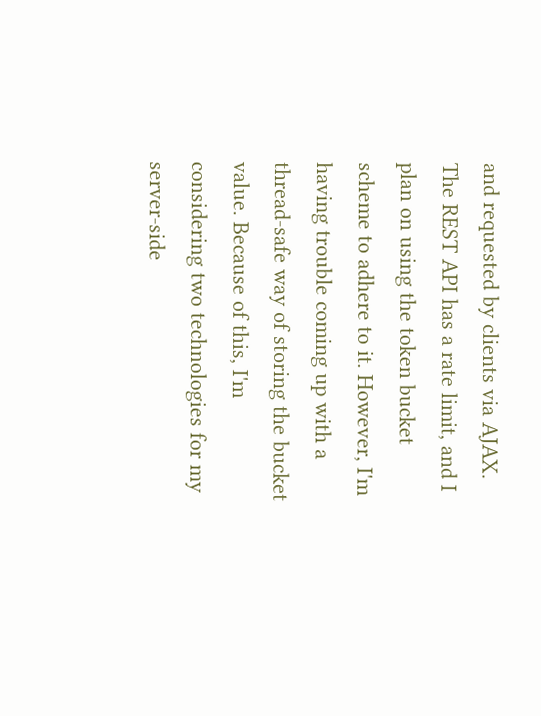and requested by clients via AJAX. The REST API has a rate limit, and I plan on using the token bucket scheme to adhere to it. However, I'm having trouble coming up with a thread-safe way of storing the bucket value. Because of this, I'm considering two technologies for my server-side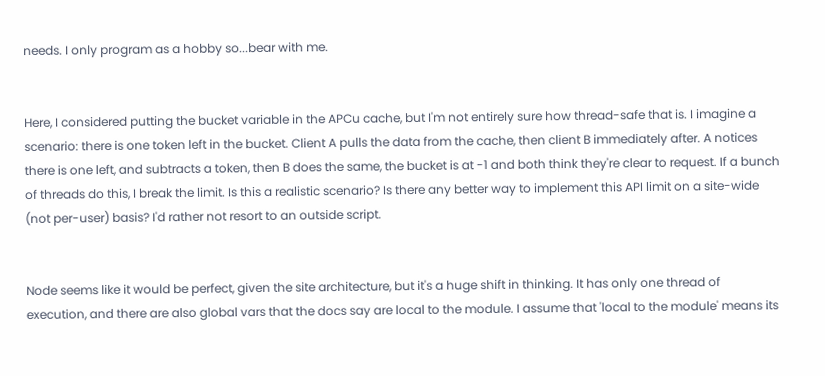needs. I only program as a hobby so...bear with me.


Here, I considered putting the bucket variable in the APCu cache, but I'm not entirely sure how thread-safe that is. I imagine a scenario: there is one token left in the bucket. Client A pulls the data from the cache, then client B immediately after. A notices there is one left, and subtracts a token, then B does the same, the bucket is at -1 and both think they're clear to request. If a bunch of threads do this, I break the limit. Is this a realistic scenario? Is there any better way to implement this API limit on a site-wide (not per-user) basis? I'd rather not resort to an outside script.


Node seems like it would be perfect, given the site architecture, but it's a huge shift in thinking. It has only one thread of execution, and there are also global vars that the docs say are local to the module. I assume that 'local to the module' means its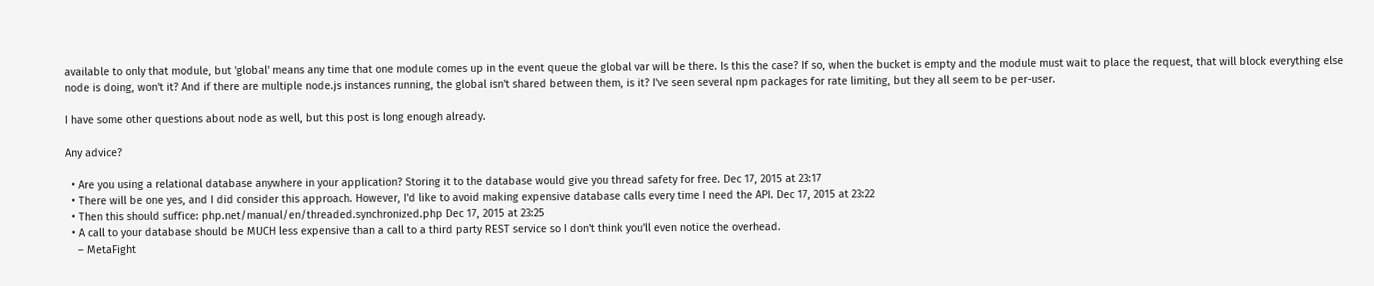available to only that module, but 'global' means any time that one module comes up in the event queue the global var will be there. Is this the case? If so, when the bucket is empty and the module must wait to place the request, that will block everything else node is doing, won't it? And if there are multiple node.js instances running, the global isn't shared between them, is it? I've seen several npm packages for rate limiting, but they all seem to be per-user.

I have some other questions about node as well, but this post is long enough already.

Any advice?

  • Are you using a relational database anywhere in your application? Storing it to the database would give you thread safety for free. Dec 17, 2015 at 23:17
  • There will be one yes, and I did consider this approach. However, I'd like to avoid making expensive database calls every time I need the API. Dec 17, 2015 at 23:22
  • Then this should suffice: php.net/manual/en/threaded.synchronized.php Dec 17, 2015 at 23:25
  • A call to your database should be MUCH less expensive than a call to a third party REST service so I don't think you'll even notice the overhead.
    – MetaFight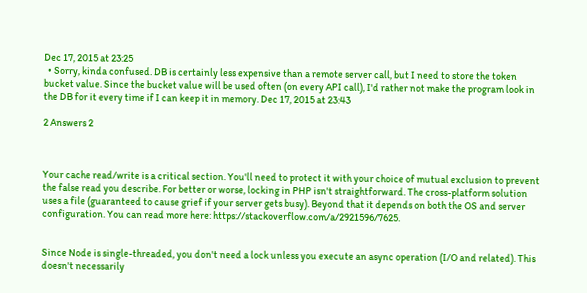Dec 17, 2015 at 23:25
  • Sorry, kinda confused. DB is certainly less expensive than a remote server call, but I need to store the token bucket value. Since the bucket value will be used often (on every API call), I'd rather not make the program look in the DB for it every time if I can keep it in memory. Dec 17, 2015 at 23:43

2 Answers 2



Your cache read/write is a critical section. You'll need to protect it with your choice of mutual exclusion to prevent the false read you describe. For better or worse, locking in PHP isn't straightforward. The cross-platform solution uses a file (guaranteed to cause grief if your server gets busy). Beyond that it depends on both the OS and server configuration. You can read more here: https://stackoverflow.com/a/2921596/7625.


Since Node is single-threaded, you don't need a lock unless you execute an async operation (I/O and related). This doesn't necessarily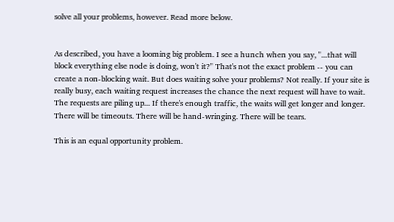solve all your problems, however. Read more below.


As described, you have a looming big problem. I see a hunch when you say, "...that will block everything else node is doing, won't it?" That's not the exact problem -- you can create a non-blocking wait. But does waiting solve your problems? Not really. If your site is really busy, each waiting request increases the chance the next request will have to wait. The requests are piling up... If there's enough traffic, the waits will get longer and longer. There will be timeouts. There will be hand-wringing. There will be tears.

This is an equal opportunity problem.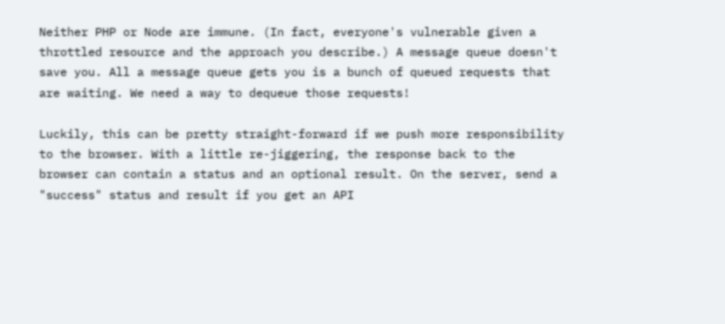Neither PHP or Node are immune. (In fact, everyone's vulnerable given a throttled resource and the approach you describe.) A message queue doesn't save you. All a message queue gets you is a bunch of queued requests that are waiting. We need a way to dequeue those requests!

Luckily, this can be pretty straight-forward if we push more responsibility to the browser. With a little re-jiggering, the response back to the browser can contain a status and an optional result. On the server, send a "success" status and result if you get an API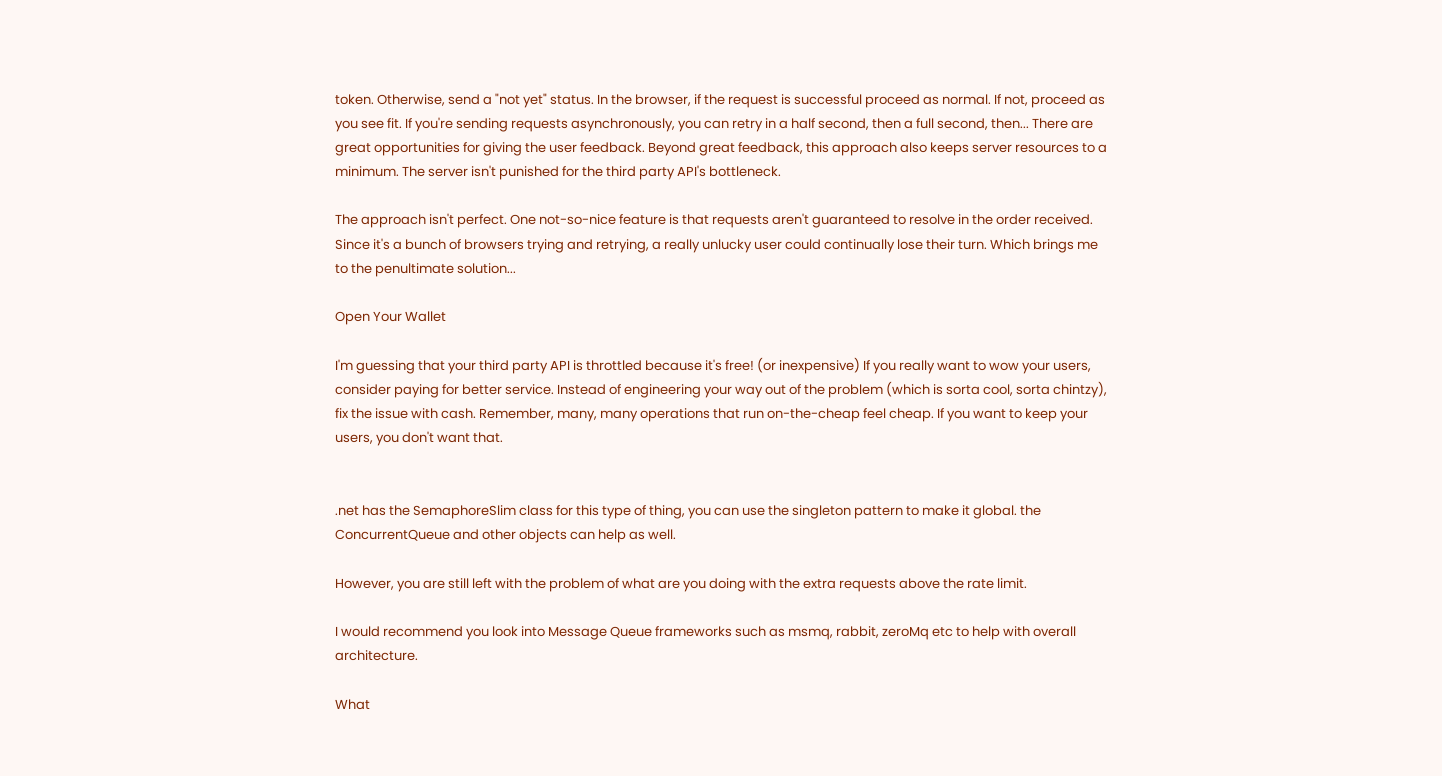token. Otherwise, send a "not yet" status. In the browser, if the request is successful proceed as normal. If not, proceed as you see fit. If you're sending requests asynchronously, you can retry in a half second, then a full second, then... There are great opportunities for giving the user feedback. Beyond great feedback, this approach also keeps server resources to a minimum. The server isn't punished for the third party API's bottleneck.

The approach isn't perfect. One not-so-nice feature is that requests aren't guaranteed to resolve in the order received. Since it's a bunch of browsers trying and retrying, a really unlucky user could continually lose their turn. Which brings me to the penultimate solution...

Open Your Wallet

I'm guessing that your third party API is throttled because it's free! (or inexpensive) If you really want to wow your users, consider paying for better service. Instead of engineering your way out of the problem (which is sorta cool, sorta chintzy), fix the issue with cash. Remember, many, many operations that run on-the-cheap feel cheap. If you want to keep your users, you don't want that.


.net has the SemaphoreSlim class for this type of thing, you can use the singleton pattern to make it global. the ConcurrentQueue and other objects can help as well.

However, you are still left with the problem of what are you doing with the extra requests above the rate limit.

I would recommend you look into Message Queue frameworks such as msmq, rabbit, zeroMq etc to help with overall architecture.

What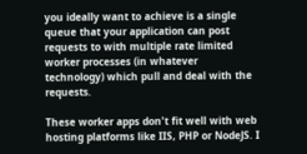you ideally want to achieve is a single queue that your application can post requests to with multiple rate limited worker processes (in whatever technology) which pull and deal with the requests.

These worker apps don't fit well with web hosting platforms like IIS, PHP or NodeJS. I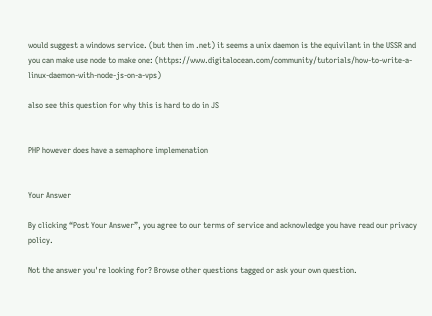would suggest a windows service. (but then im .net) it seems a unix daemon is the equivilant in the USSR and you can make use node to make one: (https://www.digitalocean.com/community/tutorials/how-to-write-a-linux-daemon-with-node-js-on-a-vps)

also see this question for why this is hard to do in JS


PHP however does have a semaphore implemenation


Your Answer

By clicking “Post Your Answer”, you agree to our terms of service and acknowledge you have read our privacy policy.

Not the answer you're looking for? Browse other questions tagged or ask your own question.